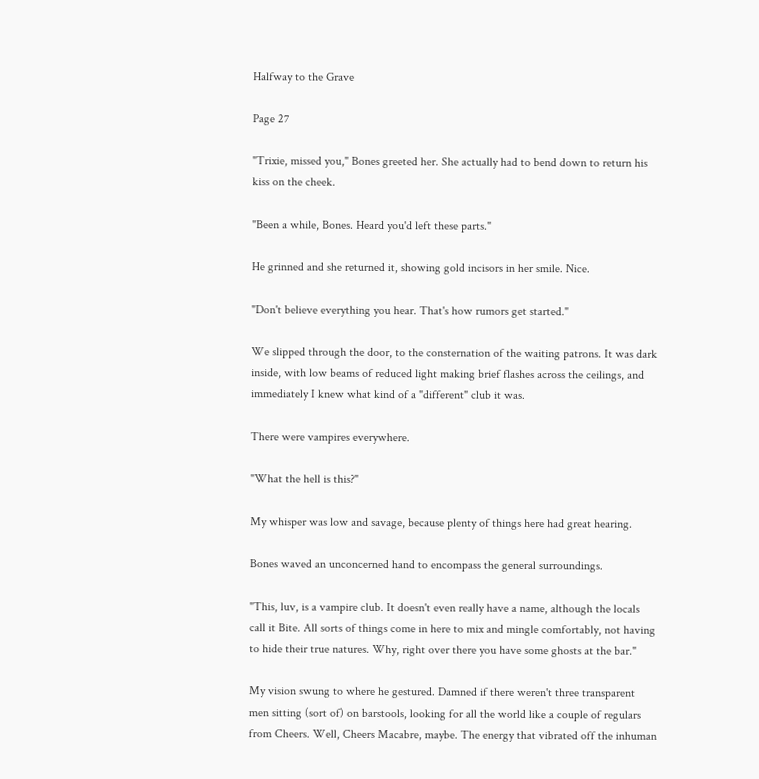Halfway to the Grave

Page 27

"Trixie, missed you," Bones greeted her. She actually had to bend down to return his kiss on the cheek.

"Been a while, Bones. Heard you'd left these parts."

He grinned and she returned it, showing gold incisors in her smile. Nice.

"Don't believe everything you hear. That's how rumors get started."

We slipped through the door, to the consternation of the waiting patrons. It was dark inside, with low beams of reduced light making brief flashes across the ceilings, and immediately I knew what kind of a "different" club it was.

There were vampires everywhere.

"What the hell is this?"

My whisper was low and savage, because plenty of things here had great hearing.

Bones waved an unconcerned hand to encompass the general surroundings.

"This, luv, is a vampire club. It doesn't even really have a name, although the locals call it Bite. All sorts of things come in here to mix and mingle comfortably, not having to hide their true natures. Why, right over there you have some ghosts at the bar."

My vision swung to where he gestured. Damned if there weren't three transparent men sitting (sort of) on barstools, looking for all the world like a couple of regulars from Cheers. Well, Cheers Macabre, maybe. The energy that vibrated off the inhuman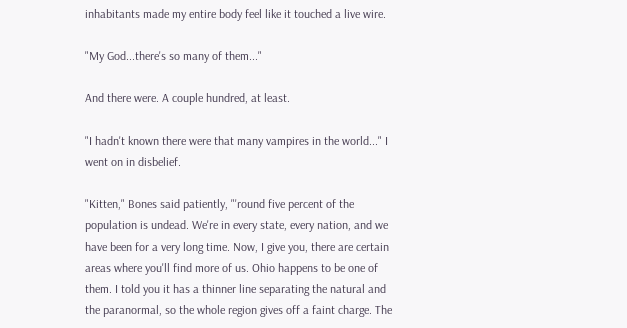inhabitants made my entire body feel like it touched a live wire.

"My God...there's so many of them..."

And there were. A couple hundred, at least.

"I hadn't known there were that many vampires in the world..." I went on in disbelief.

"Kitten," Bones said patiently, "'round five percent of the population is undead. We're in every state, every nation, and we have been for a very long time. Now, I give you, there are certain areas where you'll find more of us. Ohio happens to be one of them. I told you it has a thinner line separating the natural and the paranormal, so the whole region gives off a faint charge. The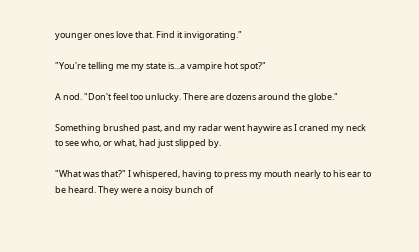younger ones love that. Find it invigorating."

"You're telling me my state is...a vampire hot spot?"

A nod. "Don't feel too unlucky. There are dozens around the globe."

Something brushed past, and my radar went haywire as I craned my neck to see who, or what, had just slipped by.

"What was that?" I whispered, having to press my mouth nearly to his ear to be heard. They were a noisy bunch of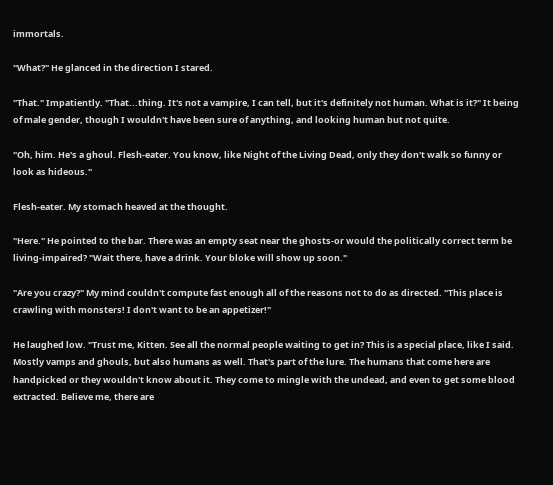immortals.

"What?" He glanced in the direction I stared.

"That." Impatiently. "That...thing. It's not a vampire, I can tell, but it's definitely not human. What is it?" It being of male gender, though I wouldn't have been sure of anything, and looking human but not quite.

"Oh, him. He's a ghoul. Flesh-eater. You know, like Night of the Living Dead, only they don't walk so funny or look as hideous."

Flesh-eater. My stomach heaved at the thought.

"Here." He pointed to the bar. There was an empty seat near the ghosts-or would the politically correct term be living-impaired? "Wait there, have a drink. Your bloke will show up soon."

"Are you crazy?" My mind couldn't compute fast enough all of the reasons not to do as directed. "This place is crawling with monsters! I don't want to be an appetizer!"

He laughed low. "Trust me, Kitten. See all the normal people waiting to get in? This is a special place, like I said. Mostly vamps and ghouls, but also humans as well. That's part of the lure. The humans that come here are handpicked or they wouldn't know about it. They come to mingle with the undead, and even to get some blood extracted. Believe me, there are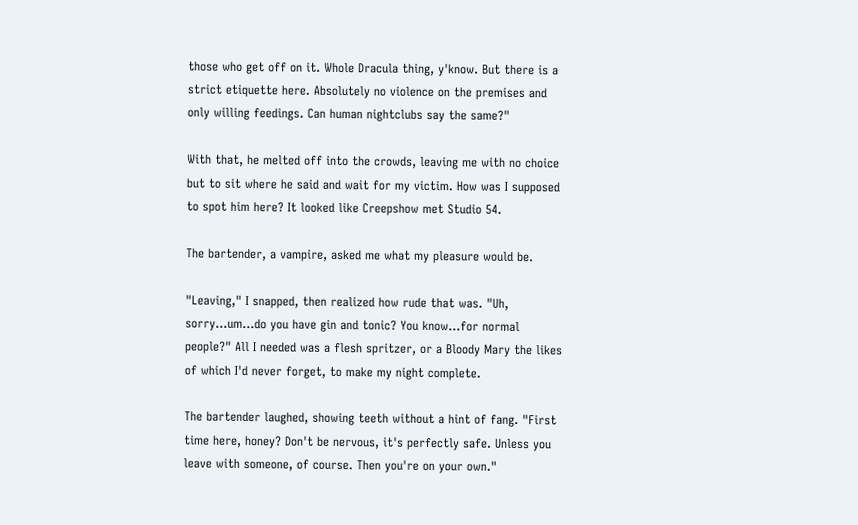those who get off on it. Whole Dracula thing, y'know. But there is a strict etiquette here. Absolutely no violence on the premises and only willing feedings. Can human nightclubs say the same?"

With that, he melted off into the crowds, leaving me with no choice but to sit where he said and wait for my victim. How was I supposed to spot him here? It looked like Creepshow met Studio 54.

The bartender, a vampire, asked me what my pleasure would be.

"Leaving," I snapped, then realized how rude that was. "Uh, sorry...um...do you have gin and tonic? You know...for normal people?" All I needed was a flesh spritzer, or a Bloody Mary the likes of which I'd never forget, to make my night complete.

The bartender laughed, showing teeth without a hint of fang. "First time here, honey? Don't be nervous, it's perfectly safe. Unless you leave with someone, of course. Then you're on your own."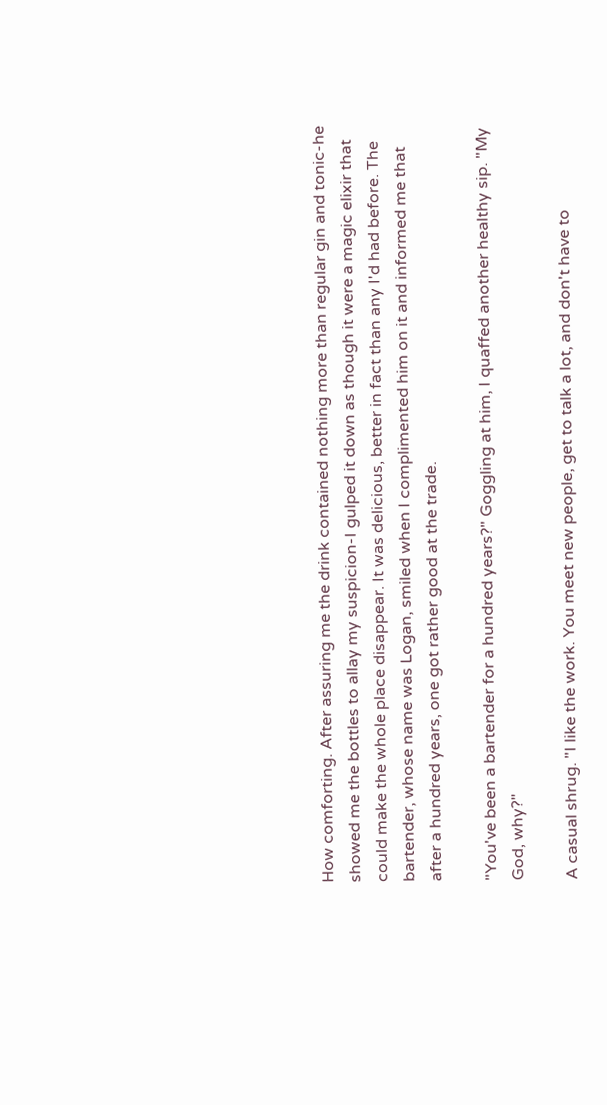How comforting. After assuring me the drink contained nothing more than regular gin and tonic-he showed me the bottles to allay my suspicion-I gulped it down as though it were a magic elixir that could make the whole place disappear. It was delicious, better in fact than any I'd had before. The bartender, whose name was Logan, smiled when I complimented him on it and informed me that after a hundred years, one got rather good at the trade.

"You've been a bartender for a hundred years?" Goggling at him, I quaffed another healthy sip. "My God, why?"

A casual shrug. "I like the work. You meet new people, get to talk a lot, and don't have to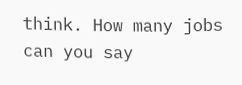think. How many jobs can you say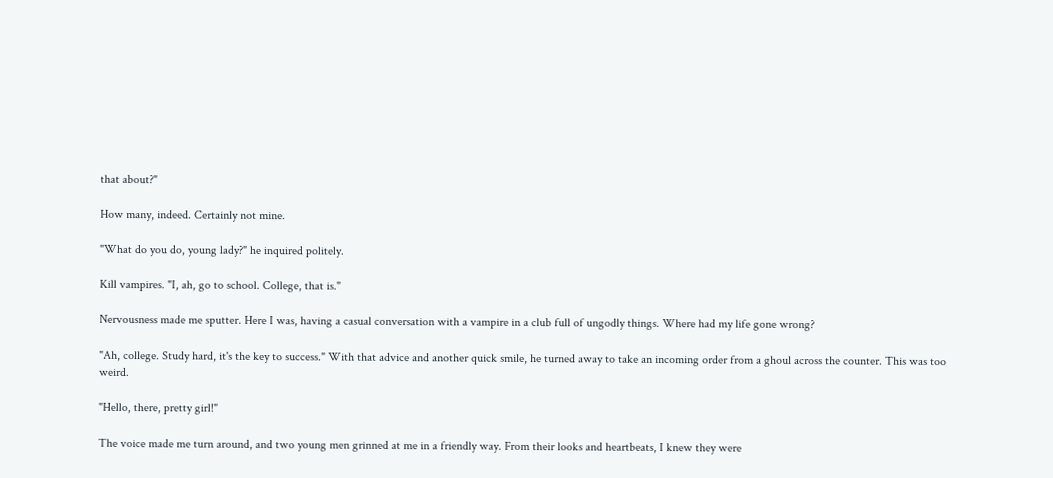that about?"

How many, indeed. Certainly not mine.

"What do you do, young lady?" he inquired politely.

Kill vampires. "I, ah, go to school. College, that is."

Nervousness made me sputter. Here I was, having a casual conversation with a vampire in a club full of ungodly things. Where had my life gone wrong?

"Ah, college. Study hard, it's the key to success." With that advice and another quick smile, he turned away to take an incoming order from a ghoul across the counter. This was too weird.

"Hello, there, pretty girl!"

The voice made me turn around, and two young men grinned at me in a friendly way. From their looks and heartbeats, I knew they were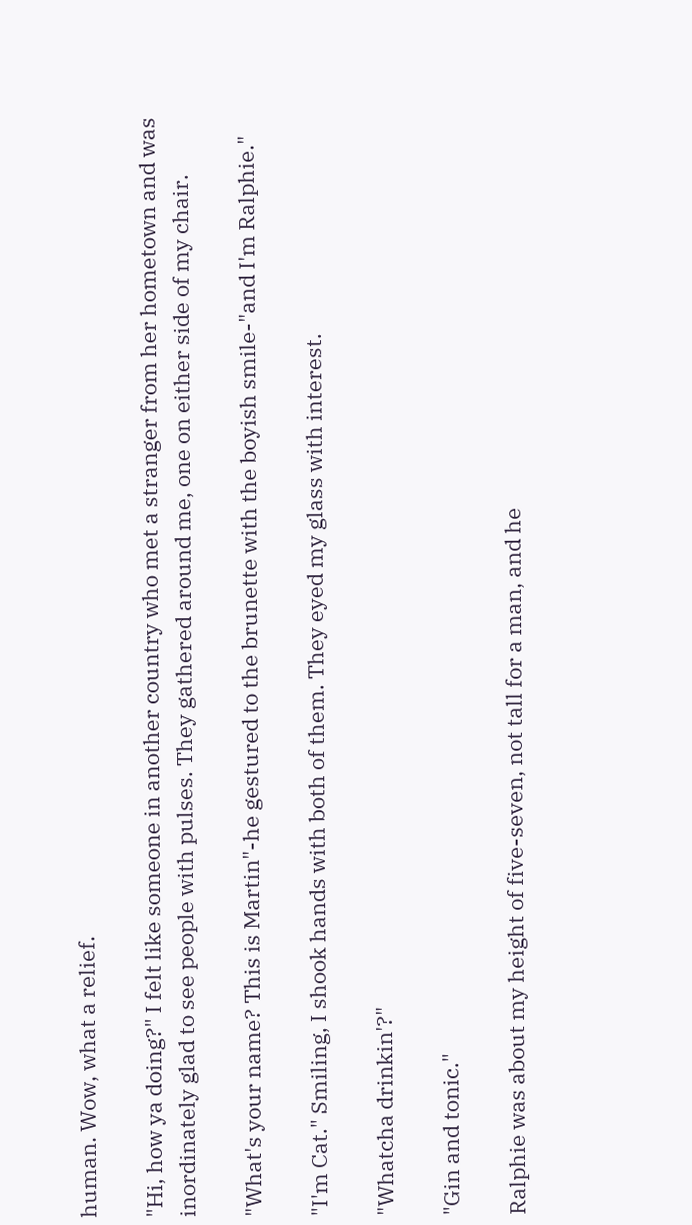human. Wow, what a relief.

"Hi, how ya doing?" I felt like someone in another country who met a stranger from her hometown and was inordinately glad to see people with pulses. They gathered around me, one on either side of my chair.

"What's your name? This is Martin"-he gestured to the brunette with the boyish smile-"and I'm Ralphie."

"I'm Cat." Smiling, I shook hands with both of them. They eyed my glass with interest.

"Whatcha drinkin'?"

"Gin and tonic."

Ralphie was about my height of five-seven, not tall for a man, and he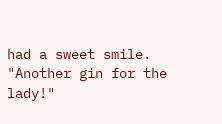had a sweet smile. "Another gin for the lady!"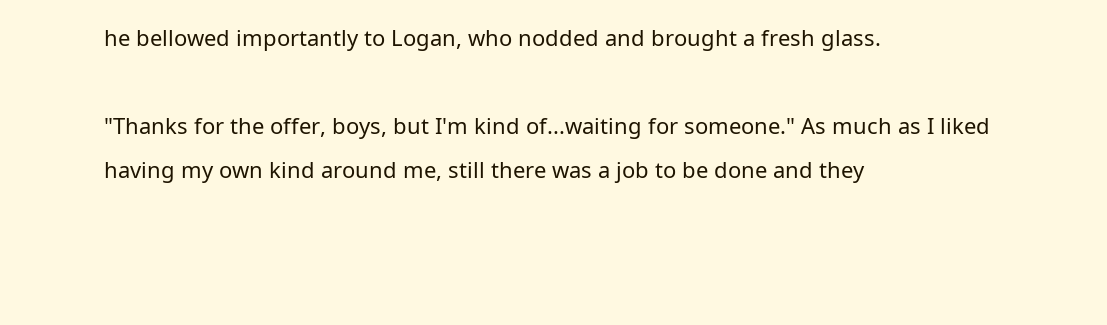he bellowed importantly to Logan, who nodded and brought a fresh glass.

"Thanks for the offer, boys, but I'm kind of...waiting for someone." As much as I liked having my own kind around me, still there was a job to be done and they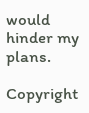would hinder my plans.

Copyright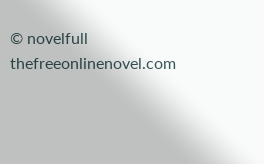© novelfull thefreeonlinenovel.com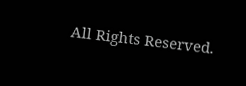All Rights Reserved.